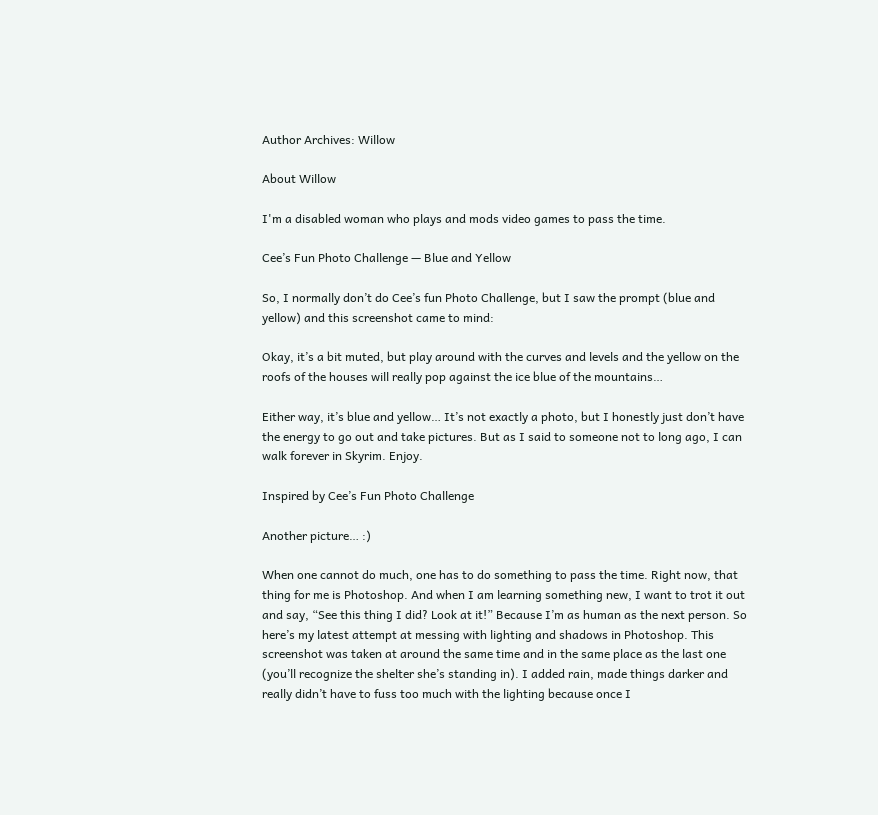Author Archives: Willow

About Willow

I'm a disabled woman who plays and mods video games to pass the time.

Cee’s Fun Photo Challenge — Blue and Yellow

So, I normally don’t do Cee’s fun Photo Challenge, but I saw the prompt (blue and yellow) and this screenshot came to mind:

Okay, it’s a bit muted, but play around with the curves and levels and the yellow on the roofs of the houses will really pop against the ice blue of the mountains…

Either way, it’s blue and yellow… It’s not exactly a photo, but I honestly just don’t have the energy to go out and take pictures. But as I said to someone not to long ago, I can walk forever in Skyrim. Enjoy.

Inspired by Cee’s Fun Photo Challenge

Another picture… :)

When one cannot do much, one has to do something to pass the time. Right now, that thing for me is Photoshop. And when I am learning something new, I want to trot it out and say, “See this thing I did? Look at it!” Because I’m as human as the next person. So here’s my latest attempt at messing with lighting and shadows in Photoshop. This screenshot was taken at around the same time and in the same place as the last one (you’ll recognize the shelter she’s standing in). I added rain, made things darker and really didn’t have to fuss too much with the lighting because once I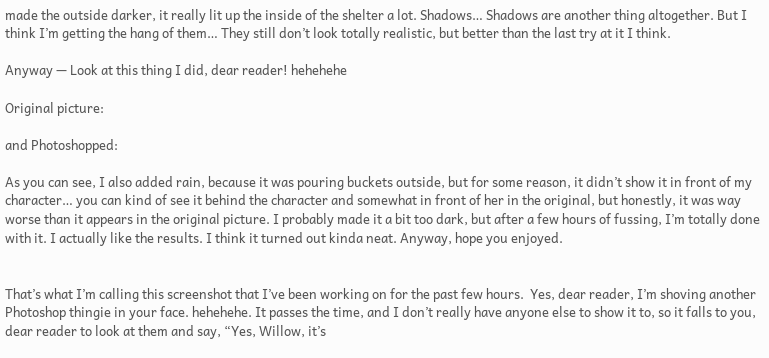made the outside darker, it really lit up the inside of the shelter a lot. Shadows… Shadows are another thing altogether. But I think I’m getting the hang of them… They still don’t look totally realistic, but better than the last try at it I think.

Anyway — Look at this thing I did, dear reader! hehehehe

Original picture:

and Photoshopped:

As you can see, I also added rain, because it was pouring buckets outside, but for some reason, it didn’t show it in front of my character… you can kind of see it behind the character and somewhat in front of her in the original, but honestly, it was way worse than it appears in the original picture. I probably made it a bit too dark, but after a few hours of fussing, I’m totally done with it. I actually like the results. I think it turned out kinda neat. Anyway, hope you enjoyed.


That’s what I’m calling this screenshot that I’ve been working on for the past few hours.  Yes, dear reader, I’m shoving another Photoshop thingie in your face. hehehehe. It passes the time, and I don’t really have anyone else to show it to, so it falls to you, dear reader to look at them and say, “Yes, Willow, it’s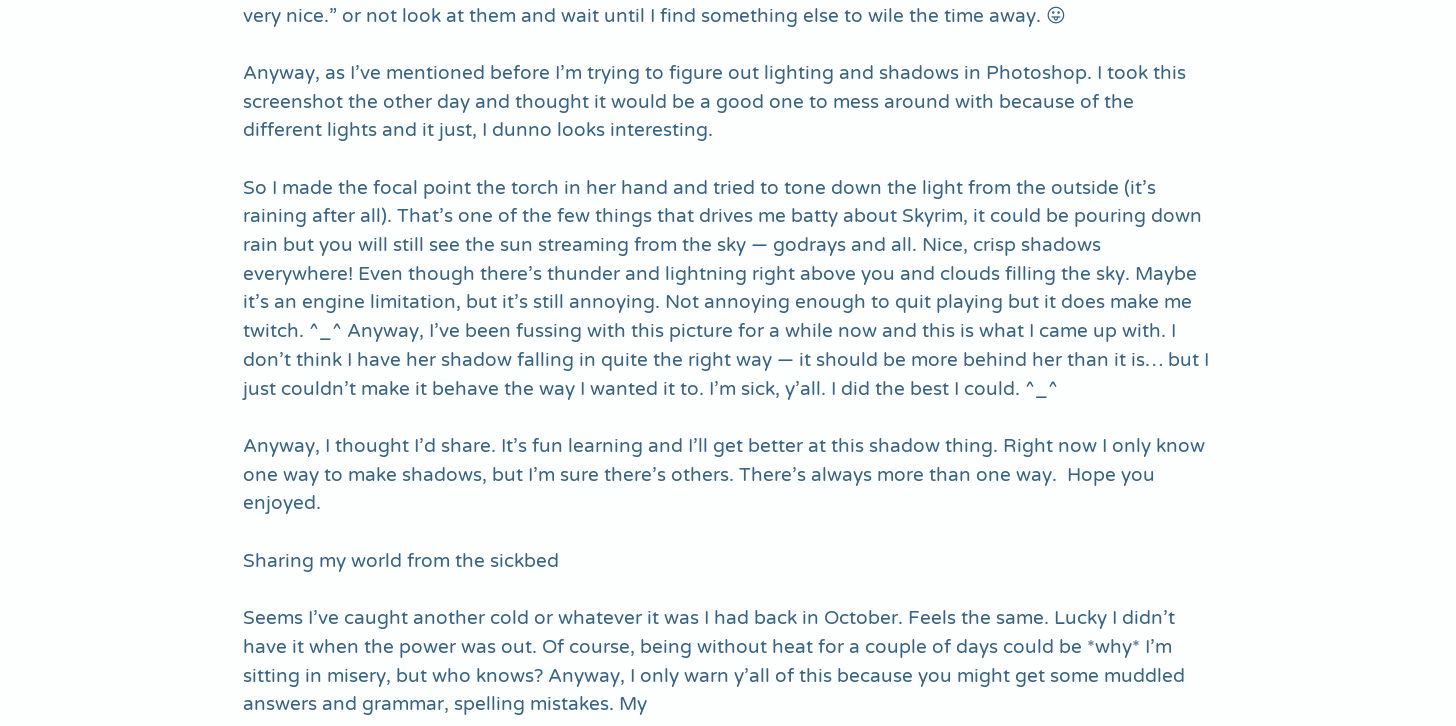very nice.” or not look at them and wait until I find something else to wile the time away. 😛

Anyway, as I’ve mentioned before I’m trying to figure out lighting and shadows in Photoshop. I took this screenshot the other day and thought it would be a good one to mess around with because of the different lights and it just, I dunno looks interesting.

So I made the focal point the torch in her hand and tried to tone down the light from the outside (it’s raining after all). That’s one of the few things that drives me batty about Skyrim, it could be pouring down rain but you will still see the sun streaming from the sky — godrays and all. Nice, crisp shadows everywhere! Even though there’s thunder and lightning right above you and clouds filling the sky. Maybe it’s an engine limitation, but it’s still annoying. Not annoying enough to quit playing but it does make me twitch. ^_^ Anyway, I’ve been fussing with this picture for a while now and this is what I came up with. I don’t think I have her shadow falling in quite the right way — it should be more behind her than it is… but I just couldn’t make it behave the way I wanted it to. I’m sick, y’all. I did the best I could. ^_^

Anyway, I thought I’d share. It’s fun learning and I’ll get better at this shadow thing. Right now I only know one way to make shadows, but I’m sure there’s others. There’s always more than one way.  Hope you enjoyed.

Sharing my world from the sickbed

Seems I’ve caught another cold or whatever it was I had back in October. Feels the same. Lucky I didn’t have it when the power was out. Of course, being without heat for a couple of days could be *why* I’m sitting in misery, but who knows? Anyway, I only warn y’all of this because you might get some muddled answers and grammar, spelling mistakes. My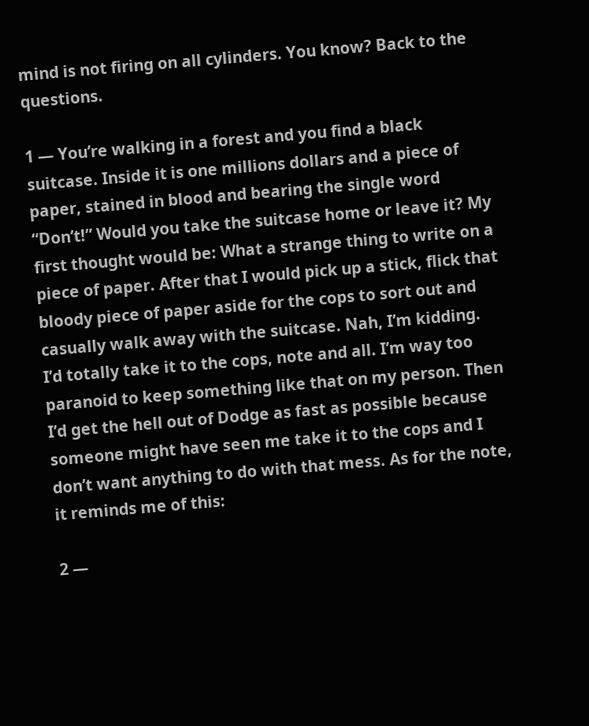mind is not firing on all cylinders. You know? Back to the questions.

1 — You’re walking in a forest and you find a black suitcase. Inside it is one millions dollars and a piece of paper, stained in blood and bearing the single word “Don’t!” Would you take the suitcase home or leave it? My first thought would be: What a strange thing to write on a piece of paper. After that I would pick up a stick, flick that bloody piece of paper aside for the cops to sort out and casually walk away with the suitcase. Nah, I’m kidding. I’d totally take it to the cops, note and all. I’m way too paranoid to keep something like that on my person. Then I’d get the hell out of Dodge as fast as possible because someone might have seen me take it to the cops and I don’t want anything to do with that mess. As for the note, it reminds me of this:

2 —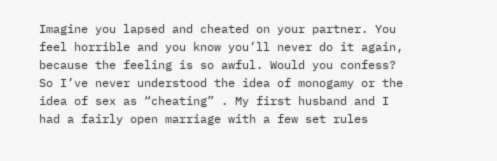Imagine you lapsed and cheated on your partner. You feel horrible and you know you’ll never do it again, because the feeling is so awful. Would you confess? So I’ve never understood the idea of monogamy or the idea of sex as “cheating” . My first husband and I had a fairly open marriage with a few set rules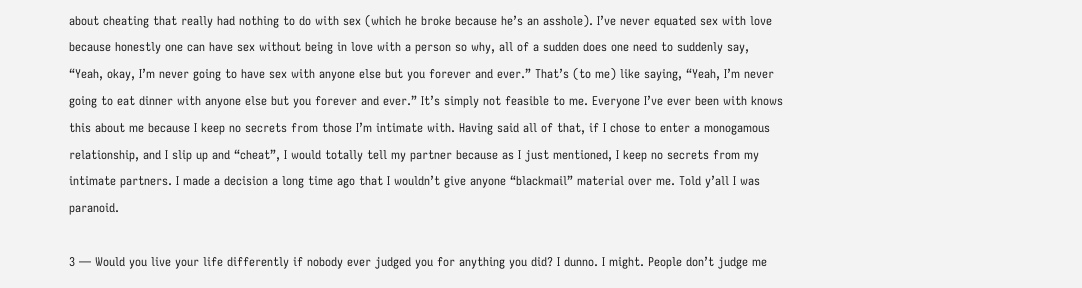about cheating that really had nothing to do with sex (which he broke because he’s an asshole). I’ve never equated sex with love because honestly one can have sex without being in love with a person so why, all of a sudden does one need to suddenly say, “Yeah, okay, I’m never going to have sex with anyone else but you forever and ever.” That’s (to me) like saying, “Yeah, I’m never going to eat dinner with anyone else but you forever and ever.” It’s simply not feasible to me. Everyone I’ve ever been with knows this about me because I keep no secrets from those I’m intimate with. Having said all of that, if I chose to enter a monogamous relationship, and I slip up and “cheat”, I would totally tell my partner because as I just mentioned, I keep no secrets from my intimate partners. I made a decision a long time ago that I wouldn’t give anyone “blackmail” material over me. Told y’all I was paranoid.

3 — Would you live your life differently if nobody ever judged you for anything you did? I dunno. I might. People don’t judge me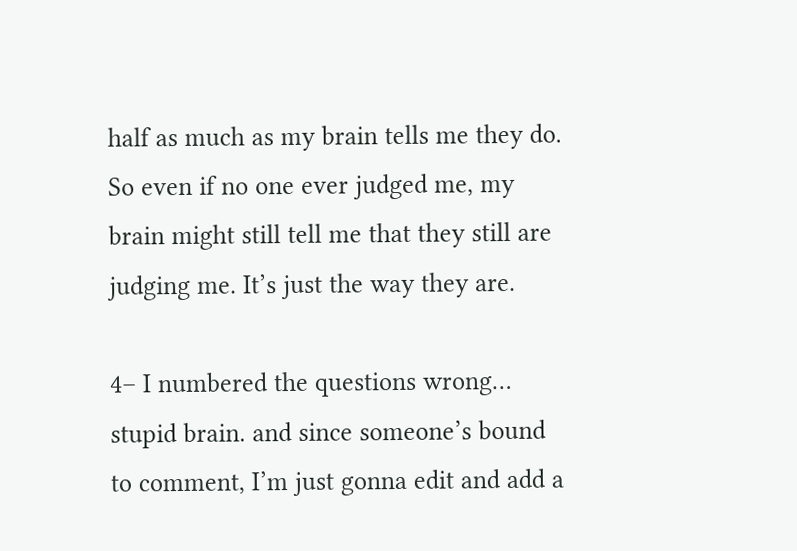half as much as my brain tells me they do. So even if no one ever judged me, my brain might still tell me that they still are judging me. It’s just the way they are.

4– I numbered the questions wrong… stupid brain. and since someone’s bound to comment, I’m just gonna edit and add a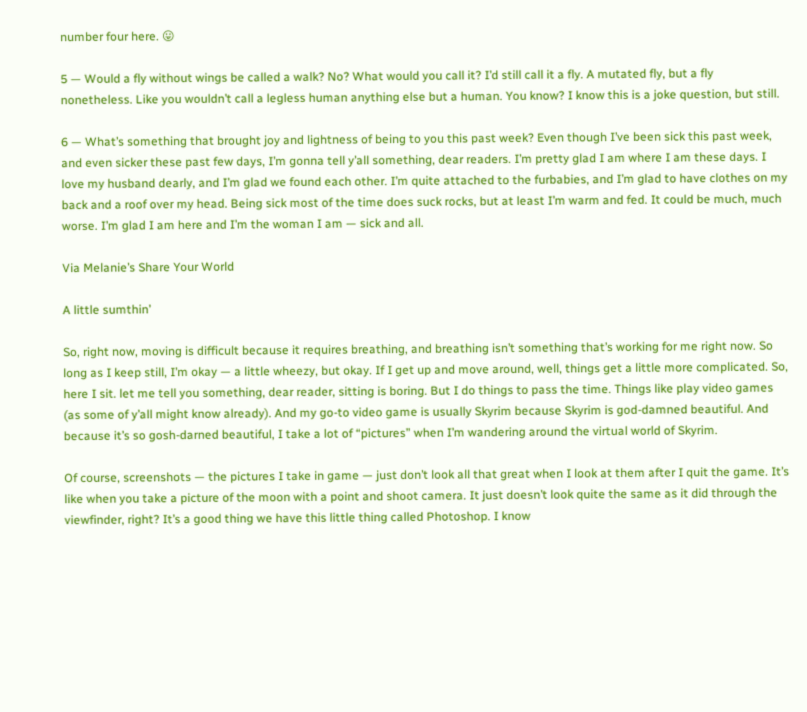number four here. 😛

5 — Would a fly without wings be called a walk? No? What would you call it? I’d still call it a fly. A mutated fly, but a fly nonetheless. Like you wouldn’t call a legless human anything else but a human. You know? I know this is a joke question, but still.

6 — What’s something that brought joy and lightness of being to you this past week? Even though I’ve been sick this past week, and even sicker these past few days, I’m gonna tell y’all something, dear readers. I’m pretty glad I am where I am these days. I love my husband dearly, and I’m glad we found each other. I’m quite attached to the furbabies, and I’m glad to have clothes on my back and a roof over my head. Being sick most of the time does suck rocks, but at least I’m warm and fed. It could be much, much worse. I’m glad I am here and I’m the woman I am — sick and all.

Via Melanie’s Share Your World

A little sumthin’

So, right now, moving is difficult because it requires breathing, and breathing isn’t something that’s working for me right now. So long as I keep still, I’m okay — a little wheezy, but okay. If I get up and move around, well, things get a little more complicated. So, here I sit. let me tell you something, dear reader, sitting is boring. But I do things to pass the time. Things like play video games (as some of y’all might know already). And my go-to video game is usually Skyrim because Skyrim is god-damned beautiful. And because it’s so gosh-darned beautiful, I take a lot of “pictures” when I’m wandering around the virtual world of Skyrim.

Of course, screenshots — the pictures I take in game — just don’t look all that great when I look at them after I quit the game. It’s like when you take a picture of the moon with a point and shoot camera. It just doesn’t look quite the same as it did through the viewfinder, right? It’s a good thing we have this little thing called Photoshop. I know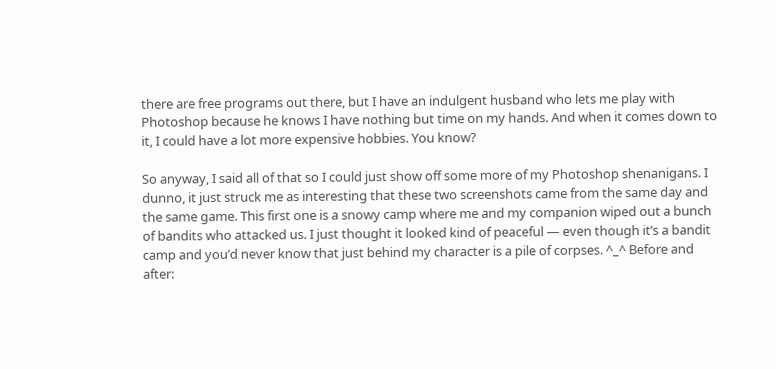there are free programs out there, but I have an indulgent husband who lets me play with Photoshop because he knows I have nothing but time on my hands. And when it comes down to it, I could have a lot more expensive hobbies. You know?

So anyway, I said all of that so I could just show off some more of my Photoshop shenanigans. I dunno, it just struck me as interesting that these two screenshots came from the same day and the same game. This first one is a snowy camp where me and my companion wiped out a bunch of bandits who attacked us. I just thought it looked kind of peaceful — even though it’s a bandit camp and you’d never know that just behind my character is a pile of corpses. ^_^ Before and after: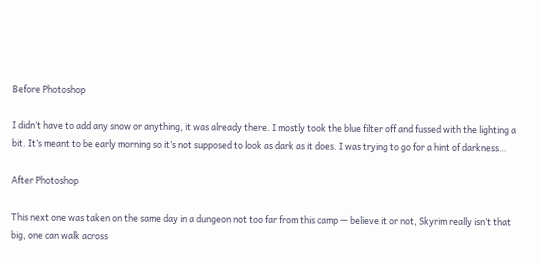Before Photoshop

I didn’t have to add any snow or anything, it was already there. I mostly took the blue filter off and fussed with the lighting a bit. It’s meant to be early morning so it’s not supposed to look as dark as it does. I was trying to go for a hint of darkness…

After Photoshop

This next one was taken on the same day in a dungeon not too far from this camp — believe it or not, Skyrim really isn’t that big, one can walk across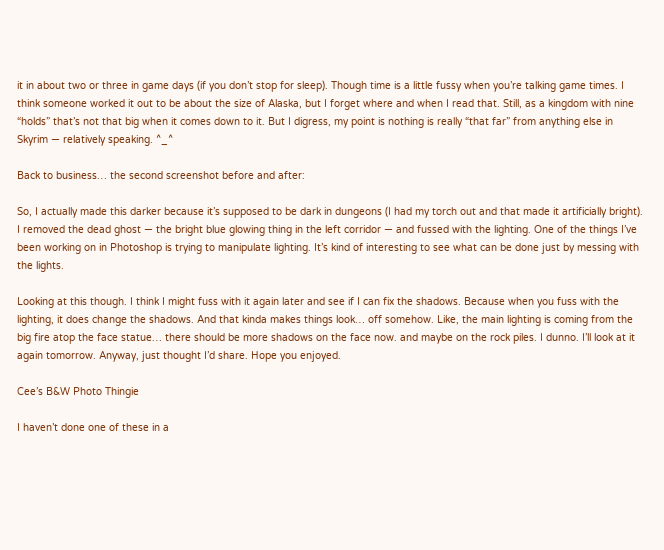it in about two or three in game days (if you don’t stop for sleep). Though time is a little fussy when you’re talking game times. I think someone worked it out to be about the size of Alaska, but I forget where and when I read that. Still, as a kingdom with nine “holds” that’s not that big when it comes down to it. But I digress, my point is nothing is really “that far” from anything else in Skyrim — relatively speaking. ^_^

Back to business… the second screenshot before and after:

So, I actually made this darker because it’s supposed to be dark in dungeons (I had my torch out and that made it artificially bright). I removed the dead ghost — the bright blue glowing thing in the left corridor — and fussed with the lighting. One of the things I’ve been working on in Photoshop is trying to manipulate lighting. It’s kind of interesting to see what can be done just by messing with the lights.

Looking at this though. I think I might fuss with it again later and see if I can fix the shadows. Because when you fuss with the lighting, it does change the shadows. And that kinda makes things look… off somehow. Like, the main lighting is coming from the big fire atop the face statue… there should be more shadows on the face now. and maybe on the rock piles. I dunno. I’ll look at it again tomorrow. Anyway, just thought I’d share. Hope you enjoyed.

Cee’s B&W Photo Thingie

I haven’t done one of these in a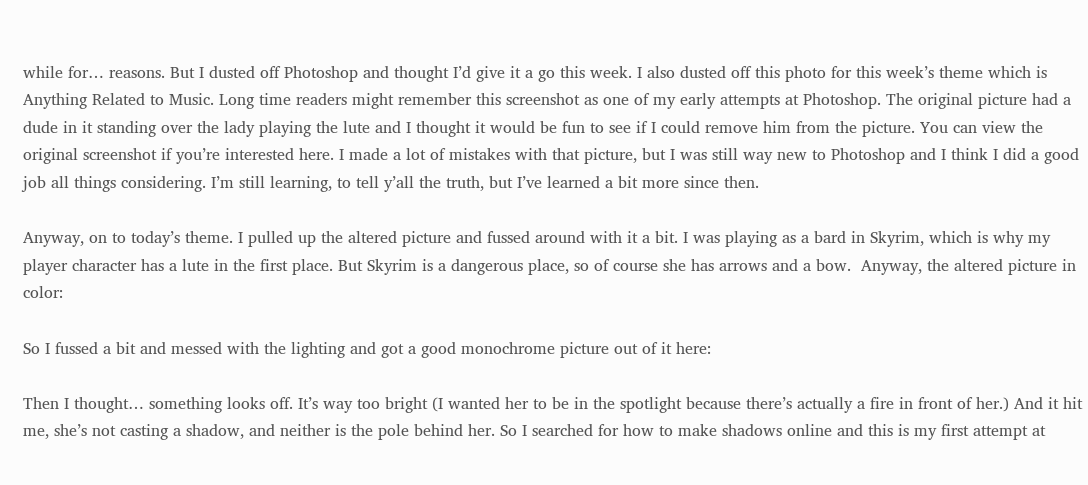while for… reasons. But I dusted off Photoshop and thought I’d give it a go this week. I also dusted off this photo for this week’s theme which is Anything Related to Music. Long time readers might remember this screenshot as one of my early attempts at Photoshop. The original picture had a dude in it standing over the lady playing the lute and I thought it would be fun to see if I could remove him from the picture. You can view the original screenshot if you’re interested here. I made a lot of mistakes with that picture, but I was still way new to Photoshop and I think I did a good job all things considering. I’m still learning, to tell y’all the truth, but I’ve learned a bit more since then.

Anyway, on to today’s theme. I pulled up the altered picture and fussed around with it a bit. I was playing as a bard in Skyrim, which is why my player character has a lute in the first place. But Skyrim is a dangerous place, so of course she has arrows and a bow.  Anyway, the altered picture in color:

So I fussed a bit and messed with the lighting and got a good monochrome picture out of it here:

Then I thought… something looks off. It’s way too bright (I wanted her to be in the spotlight because there’s actually a fire in front of her.) And it hit me, she’s not casting a shadow, and neither is the pole behind her. So I searched for how to make shadows online and this is my first attempt at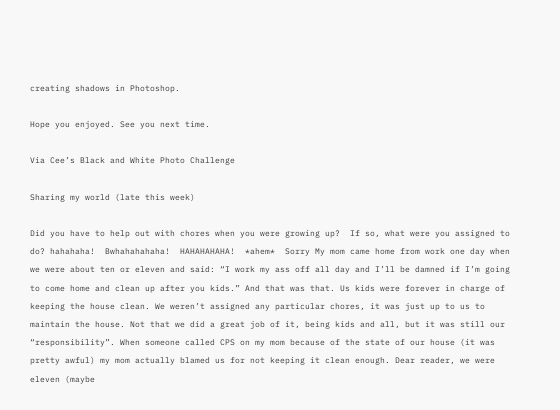creating shadows in Photoshop.

Hope you enjoyed. See you next time.

Via Cee’s Black and White Photo Challenge

Sharing my world (late this week)

Did you have to help out with chores when you were growing up?  If so, what were you assigned to do? hahahaha!  Bwhahahahaha!  HAHAHAHAHA!  *ahem*  Sorry My mom came home from work one day when we were about ten or eleven and said: “I work my ass off all day and I’ll be damned if I’m going to come home and clean up after you kids.” And that was that. Us kids were forever in charge of keeping the house clean. We weren’t assigned any particular chores, it was just up to us to maintain the house. Not that we did a great job of it, being kids and all, but it was still our “responsibility”. When someone called CPS on my mom because of the state of our house (it was pretty awful) my mom actually blamed us for not keeping it clean enough. Dear reader, we were eleven (maybe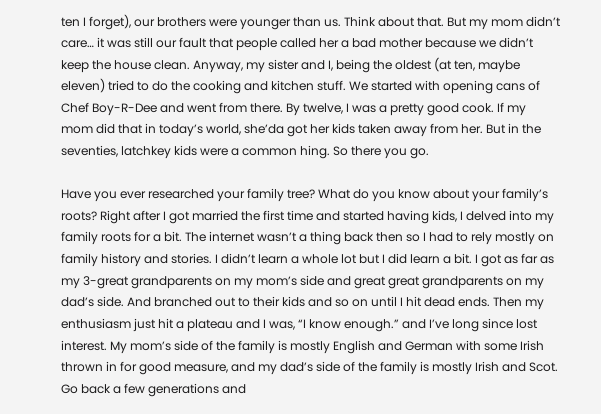ten I forget), our brothers were younger than us. Think about that. But my mom didn’t care… it was still our fault that people called her a bad mother because we didn’t keep the house clean. Anyway, my sister and I, being the oldest (at ten, maybe eleven) tried to do the cooking and kitchen stuff. We started with opening cans of Chef Boy-R-Dee and went from there. By twelve, I was a pretty good cook. If my mom did that in today’s world, she’da got her kids taken away from her. But in the seventies, latchkey kids were a common hing. So there you go.

Have you ever researched your family tree? What do you know about your family’s roots? Right after I got married the first time and started having kids, I delved into my family roots for a bit. The internet wasn’t a thing back then so I had to rely mostly on family history and stories. I didn’t learn a whole lot but I did learn a bit. I got as far as my 3-great grandparents on my mom’s side and great great grandparents on my dad’s side. And branched out to their kids and so on until I hit dead ends. Then my enthusiasm just hit a plateau and I was, “I know enough.” and I’ve long since lost interest. My mom’s side of the family is mostly English and German with some Irish thrown in for good measure, and my dad’s side of the family is mostly Irish and Scot. Go back a few generations and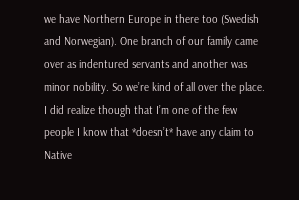we have Northern Europe in there too (Swedish and Norwegian). One branch of our family came over as indentured servants and another was minor nobility. So we’re kind of all over the place. I did realize though that I’m one of the few people I know that *doesn’t* have any claim to Native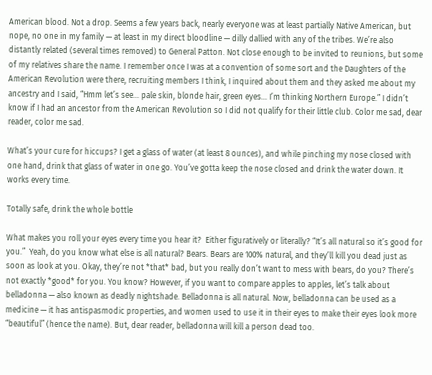American blood. Not a drop. Seems a few years back, nearly everyone was at least partially Native American, but nope, no one in my family — at least in my direct bloodline — dilly dallied with any of the tribes. We’re also distantly related (several times removed) to General Patton. Not close enough to be invited to reunions, but some of my relatives share the name. I remember once I was at a convention of some sort and the Daughters of the American Revolution were there, recruiting members I think, I inquired about them and they asked me about my ancestry and I said, “Hmm let’s see… pale skin, blonde hair, green eyes… I’m thinking Northern Europe.” I didn’t know if I had an ancestor from the American Revolution so I did not qualify for their little club. Color me sad, dear reader, color me sad.

What’s your cure for hiccups? I get a glass of water (at least 8 ounces), and while pinching my nose closed with one hand, drink that glass of water in one go. You’ve gotta keep the nose closed and drink the water down. It works every time.

Totally safe, drink the whole bottle

What makes you roll your eyes every time you hear it?  Either figuratively or literally? “It’s all natural so it’s good for you.”  Yeah, do you know what else is all natural? Bears. Bears are 100% natural, and they’ll kill you dead just as soon as look at you. Okay, they’re not *that* bad, but you really don’t want to mess with bears, do you? There’s not exactly *good* for you. You know? However, if you want to compare apples to apples, let’s talk about belladonna — also known as deadly nightshade. Belladonna is all natural. Now, belladonna can be used as a medicine — it has antispasmodic properties, and women used to use it in their eyes to make their eyes look more “beautiful” (hence the name). But, dear reader, belladonna will kill a person dead too.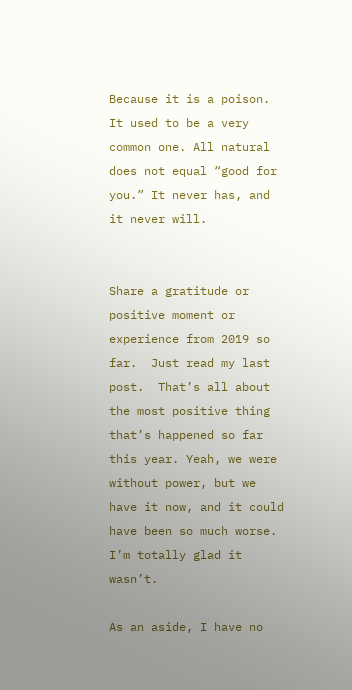Because it is a poison. It used to be a very common one. All natural does not equal “good for you.” It never has, and it never will.


Share a gratitude or positive moment or experience from 2019 so far.  Just read my last post.  That’s all about the most positive thing that’s happened so far this year. Yeah, we were without power, but we have it now, and it could have been so much worse. I’m totally glad it wasn’t.

As an aside, I have no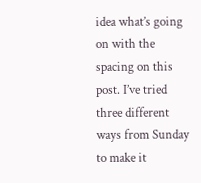idea what’s going on with the spacing on this post. I’ve tried three different ways from Sunday to make it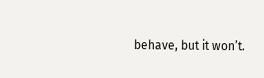behave, but it won’t.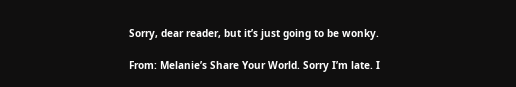Sorry, dear reader, but it’s just going to be wonky.

From: Melanie’s Share Your World. Sorry I’m late. I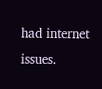had internet issues.